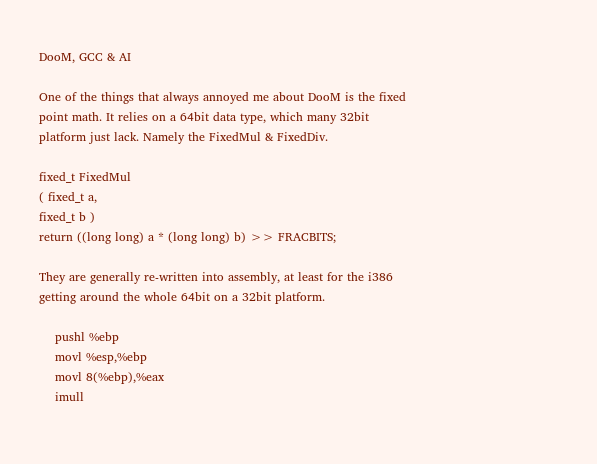DooM, GCC & AI

One of the things that always annoyed me about DooM is the fixed point math. It relies on a 64bit data type, which many 32bit platform just lack. Namely the FixedMul & FixedDiv.

fixed_t FixedMul
( fixed_t a,
fixed_t b )
return ((long long) a * (long long) b) >> FRACBITS;

They are generally re-written into assembly, at least for the i386 getting around the whole 64bit on a 32bit platform.

    pushl %ebp
    movl %esp,%ebp
    movl 8(%ebp),%eax
    imull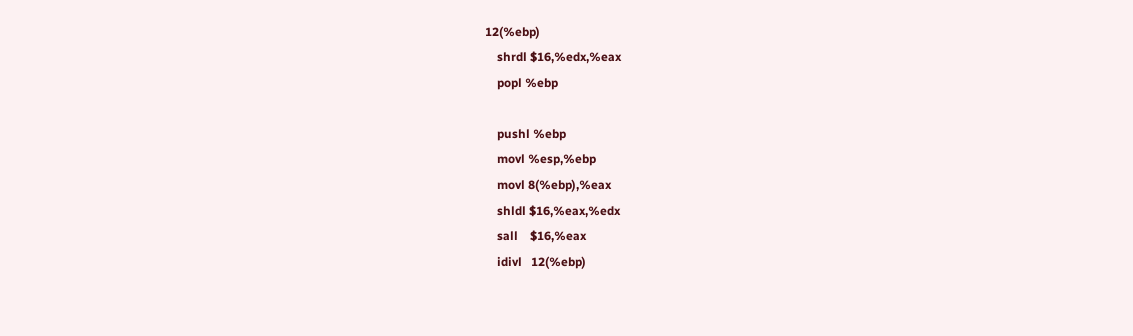12(%ebp)
    shrdl $16,%edx,%eax
    popl %ebp

    pushl %ebp
    movl %esp,%ebp
    movl 8(%ebp),%eax
    shldl $16,%eax,%edx
    sall    $16,%eax
    idivl   12(%ebp)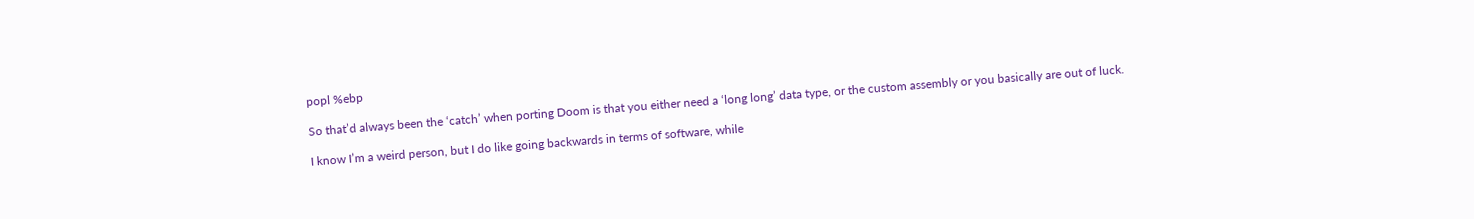popl %ebp

So that’d always been the ‘catch’ when porting Doom is that you either need a ‘long long’ data type, or the custom assembly or you basically are out of luck.

I know I’m a weird person, but I do like going backwards in terms of software, while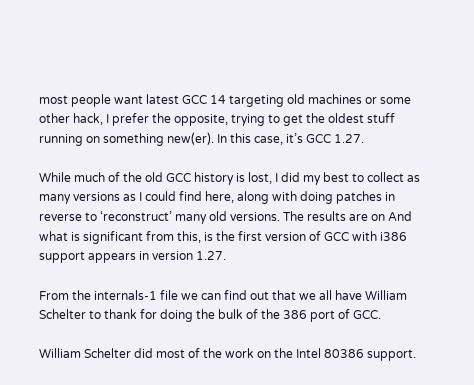most people want latest GCC 14 targeting old machines or some other hack, I prefer the opposite, trying to get the oldest stuff running on something new(er). In this case, it’s GCC 1.27.

While much of the old GCC history is lost, I did my best to collect as many versions as I could find here, along with doing patches in reverse to ‘reconstruct’ many old versions. The results are on And what is significant from this, is the first version of GCC with i386 support appears in version 1.27.

From the internals-1 file we can find out that we all have William Schelter to thank for doing the bulk of the 386 port of GCC.

William Schelter did most of the work on the Intel 80386 support.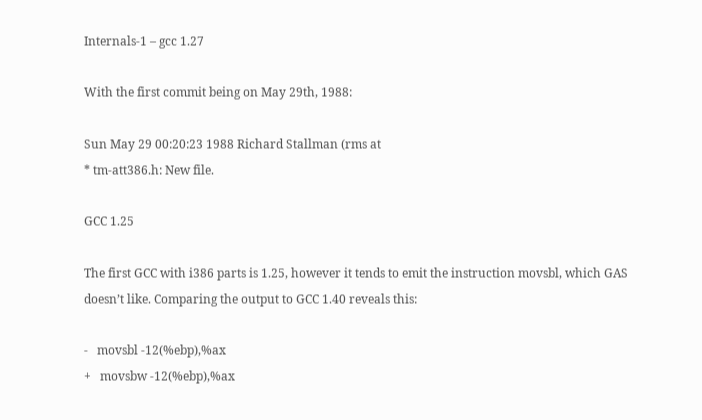Internals-1 – gcc 1.27

With the first commit being on May 29th, 1988:

Sun May 29 00:20:23 1988 Richard Stallman (rms at
* tm-att386.h: New file.

GCC 1.25

The first GCC with i386 parts is 1.25, however it tends to emit the instruction movsbl, which GAS doesn’t like. Comparing the output to GCC 1.40 reveals this:

-   movsbl -12(%ebp),%ax
+   movsbw -12(%ebp),%ax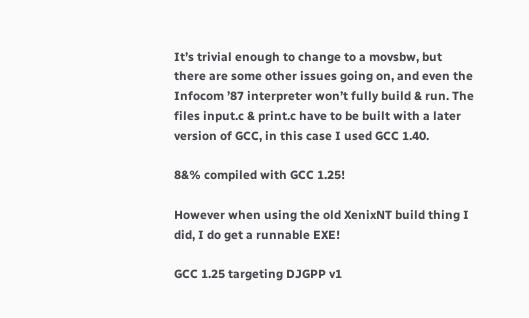It’s trivial enough to change to a movsbw, but there are some other issues going on, and even the Infocom ’87 interpreter won’t fully build & run. The files input.c & print.c have to be built with a later version of GCC, in this case I used GCC 1.40.

8&% compiled with GCC 1.25!

However when using the old XenixNT build thing I did, I do get a runnable EXE!

GCC 1.25 targeting DJGPP v1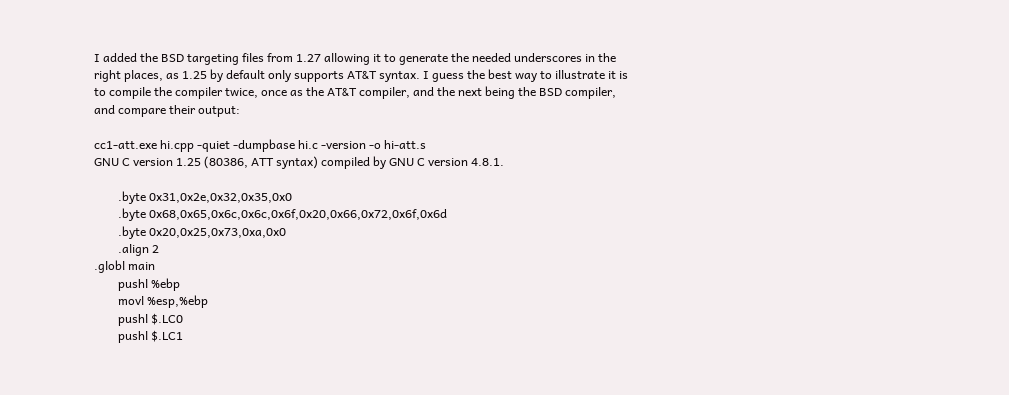I added the BSD targeting files from 1.27 allowing it to generate the needed underscores in the right places, as 1.25 by default only supports AT&T syntax. I guess the best way to illustrate it is to compile the compiler twice, once as the AT&T compiler, and the next being the BSD compiler, and compare their output:

cc1-att.exe hi.cpp -quiet -dumpbase hi.c -version -o hi-att.s
GNU C version 1.25 (80386, ATT syntax) compiled by GNU C version 4.8.1.

        .byte 0x31,0x2e,0x32,0x35,0x0
        .byte 0x68,0x65,0x6c,0x6c,0x6f,0x20,0x66,0x72,0x6f,0x6d
        .byte 0x20,0x25,0x73,0xa,0x0
        .align 2
.globl main
        pushl %ebp
        movl %esp,%ebp
        pushl $.LC0
        pushl $.LC1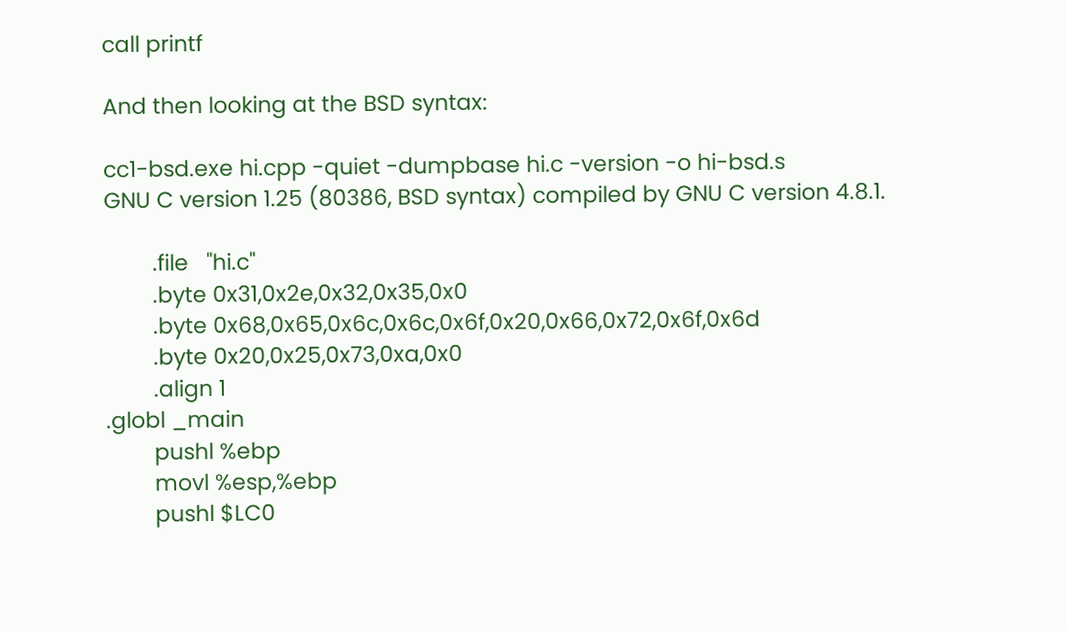call printf

And then looking at the BSD syntax:

cc1-bsd.exe hi.cpp -quiet -dumpbase hi.c -version -o hi-bsd.s
GNU C version 1.25 (80386, BSD syntax) compiled by GNU C version 4.8.1.

        .file   "hi.c"
        .byte 0x31,0x2e,0x32,0x35,0x0
        .byte 0x68,0x65,0x6c,0x6c,0x6f,0x20,0x66,0x72,0x6f,0x6d
        .byte 0x20,0x25,0x73,0xa,0x0
        .align 1
.globl _main
        pushl %ebp
        movl %esp,%ebp
        pushl $LC0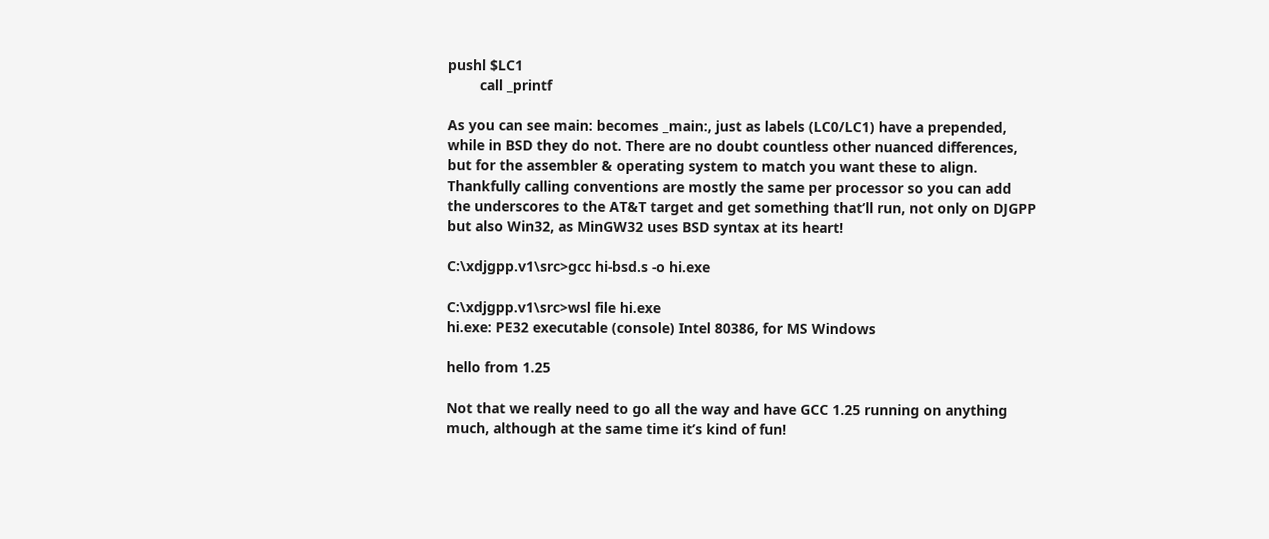pushl $LC1
        call _printf

As you can see main: becomes _main:, just as labels (LC0/LC1) have a prepended, while in BSD they do not. There are no doubt countless other nuanced differences, but for the assembler & operating system to match you want these to align. Thankfully calling conventions are mostly the same per processor so you can add the underscores to the AT&T target and get something that’ll run, not only on DJGPP but also Win32, as MinGW32 uses BSD syntax at its heart!

C:\xdjgpp.v1\src>gcc hi-bsd.s -o hi.exe

C:\xdjgpp.v1\src>wsl file hi.exe
hi.exe: PE32 executable (console) Intel 80386, for MS Windows

hello from 1.25

Not that we really need to go all the way and have GCC 1.25 running on anything much, although at the same time it’s kind of fun!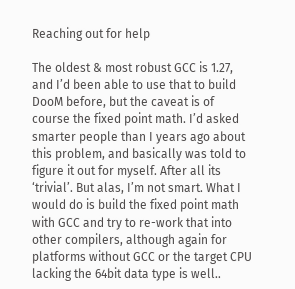Reaching out for help

The oldest & most robust GCC is 1.27, and I’d been able to use that to build DooM before, but the caveat is of course the fixed point math. I’d asked smarter people than I years ago about this problem, and basically was told to figure it out for myself. After all its ‘trivial’. But alas, I’m not smart. What I would do is build the fixed point math with GCC and try to re-work that into other compilers, although again for platforms without GCC or the target CPU lacking the 64bit data type is well..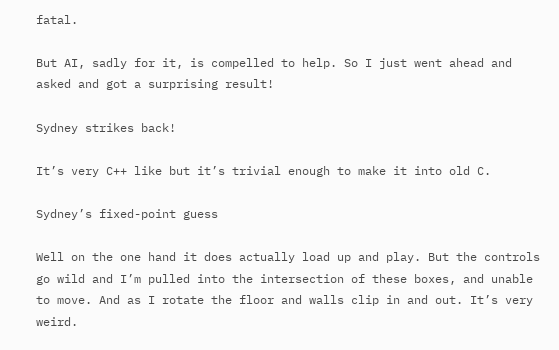fatal.

But AI, sadly for it, is compelled to help. So I just went ahead and asked and got a surprising result!

Sydney strikes back!

It’s very C++ like but it’s trivial enough to make it into old C.

Sydney’s fixed-point guess

Well on the one hand it does actually load up and play. But the controls go wild and I’m pulled into the intersection of these boxes, and unable to move. And as I rotate the floor and walls clip in and out. It’s very weird.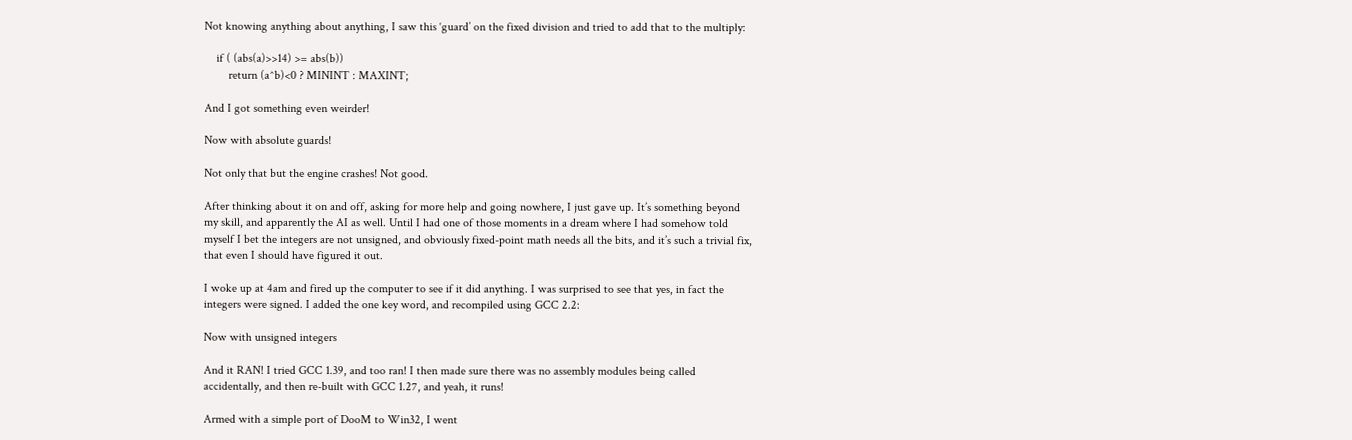Not knowing anything about anything, I saw this ‘guard’ on the fixed division and tried to add that to the multiply:

    if ( (abs(a)>>14) >= abs(b))
        return (a^b)<0 ? MININT : MAXINT;

And I got something even weirder!

Now with absolute guards!

Not only that but the engine crashes! Not good.

After thinking about it on and off, asking for more help and going nowhere, I just gave up. It’s something beyond my skill, and apparently the AI as well. Until I had one of those moments in a dream where I had somehow told myself I bet the integers are not unsigned, and obviously fixed-point math needs all the bits, and it’s such a trivial fix, that even I should have figured it out.

I woke up at 4am and fired up the computer to see if it did anything. I was surprised to see that yes, in fact the integers were signed. I added the one key word, and recompiled using GCC 2.2:

Now with unsigned integers

And it RAN! I tried GCC 1.39, and too ran! I then made sure there was no assembly modules being called accidentally, and then re-built with GCC 1.27, and yeah, it runs!

Armed with a simple port of DooM to Win32, I went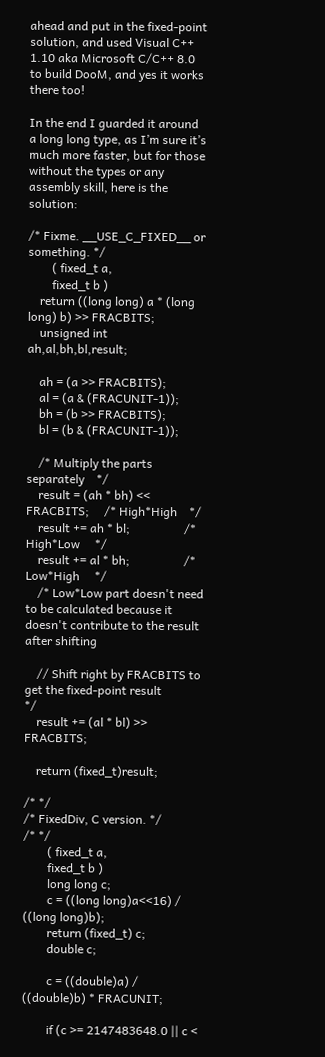ahead and put in the fixed-point solution, and used Visual C++ 1.10 aka Microsoft C/C++ 8.0 to build DooM, and yes it works there too!

In the end I guarded it around a long long type, as I’m sure it’s much more faster, but for those without the types or any assembly skill, here is the solution:

/* Fixme. __USE_C_FIXED__ or something. */
        ( fixed_t a,
        fixed_t b )
    return ((long long) a * (long long) b) >> FRACBITS;
    unsigned int ah,al,bh,bl,result;

    ah = (a >> FRACBITS);
    al = (a & (FRACUNIT-1));
    bh = (b >> FRACBITS);
    bl = (b & (FRACUNIT-1));

    /* Multiply the parts separately    */
    result = (ah * bh) << FRACBITS;     /* High*High    */
    result += ah * bl;                  /* High*Low     */
    result += al * bh;                  /* Low*High     */
    /* Low*Low part doesn't need to be calculated because it doesn't contribute to the result after shifting

    // Shift right by FRACBITS to get the fixed-point result                                            */
    result += (al * bl) >> FRACBITS;

    return (fixed_t)result;

/* */
/* FixedDiv, C version. */
/* */
        ( fixed_t a,
        fixed_t b )
        long long c;
        c = ((long long)a<<16) / ((long long)b);
        return (fixed_t) c;
        double c;

        c = ((double)a) / ((double)b) * FRACUNIT;

        if (c >= 2147483648.0 || c <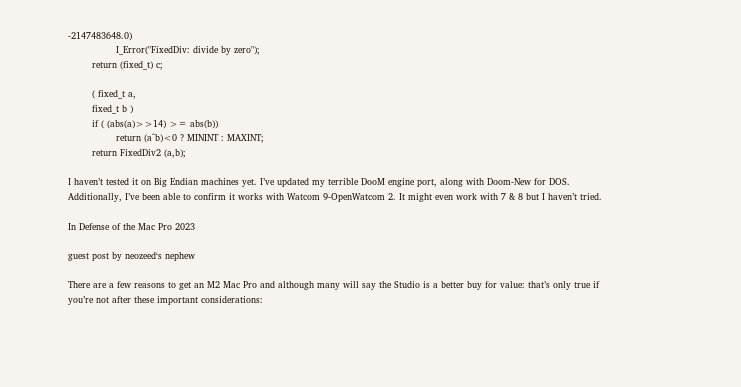-2147483648.0)
                I_Error("FixedDiv: divide by zero");
        return (fixed_t) c;

        ( fixed_t a,
        fixed_t b )
        if ( (abs(a)>>14) >= abs(b))
                return (a^b)<0 ? MININT : MAXINT;
        return FixedDiv2 (a,b);

I haven’t tested it on Big Endian machines yet. I’ve updated my terrible DooM engine port, along with Doom-New for DOS. Additionally, I’ve been able to confirm it works with Watcom 9-OpenWatcom 2. It might even work with 7 & 8 but I haven’t tried.

In Defense of the Mac Pro 2023

guest post by neozeed‘s nephew

There are a few reasons to get an M2 Mac Pro and although many will say the Studio is a better buy for value: that’s only true if you’re not after these important considerations: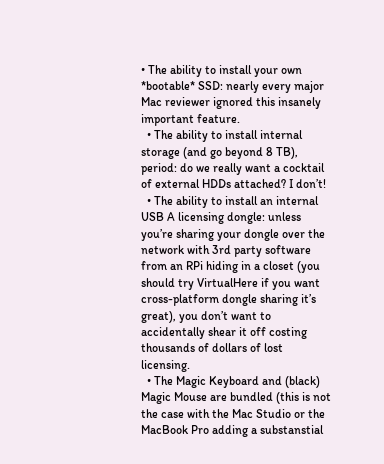• The ability to install your own *bootable* SSD: nearly every major Mac reviewer ignored this insanely important feature.
  • The ability to install internal storage (and go beyond 8 TB), period: do we really want a cocktail of external HDDs attached? I don’t!
  • The ability to install an internal USB A licensing dongle: unless you’re sharing your dongle over the network with 3rd party software from an RPi hiding in a closet (you should try VirtualHere if you want cross-platform dongle sharing it’s great), you don’t want to accidentally shear it off costing thousands of dollars of lost licensing.
  • The Magic Keyboard and (black) Magic Mouse are bundled (this is not the case with the Mac Studio or the MacBook Pro adding a substanstial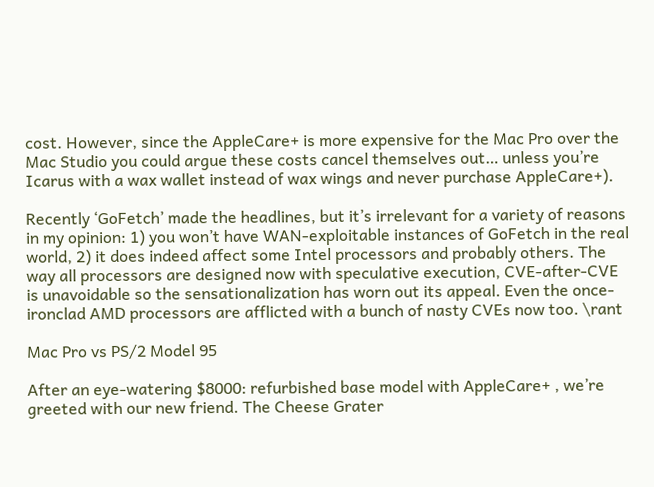cost. However, since the AppleCare+ is more expensive for the Mac Pro over the Mac Studio you could argue these costs cancel themselves out… unless you’re Icarus with a wax wallet instead of wax wings and never purchase AppleCare+).

Recently ‘GoFetch’ made the headlines, but it’s irrelevant for a variety of reasons in my opinion: 1) you won’t have WAN-exploitable instances of GoFetch in the real world, 2) it does indeed affect some Intel processors and probably others. The way all processors are designed now with speculative execution, CVE-after-CVE is unavoidable so the sensationalization has worn out its appeal. Even the once-ironclad AMD processors are afflicted with a bunch of nasty CVEs now too. \rant

Mac Pro vs PS/2 Model 95

After an eye-watering $8000: refurbished base model with AppleCare+ , we’re greeted with our new friend. The Cheese Grater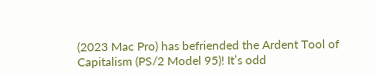(2023 Mac Pro) has befriended the Ardent Tool of Capitalism (PS/2 Model 95)! It’s odd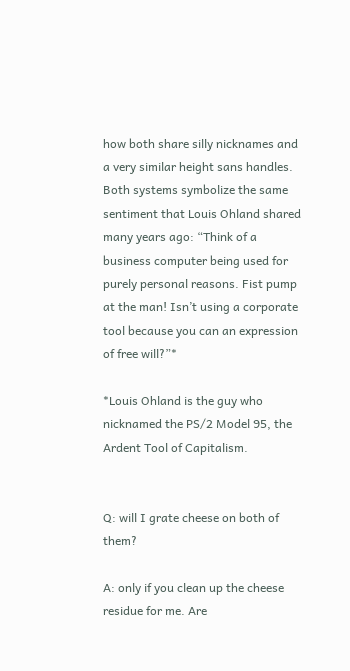how both share silly nicknames and a very similar height sans handles. Both systems symbolize the same sentiment that Louis Ohland shared many years ago: “Think of a business computer being used for purely personal reasons. Fist pump at the man! Isn’t using a corporate tool because you can an expression of free will?”*

*Louis Ohland is the guy who nicknamed the PS/2 Model 95, the Ardent Tool of Capitalism.


Q: will I grate cheese on both of them?

A: only if you clean up the cheese residue for me. Are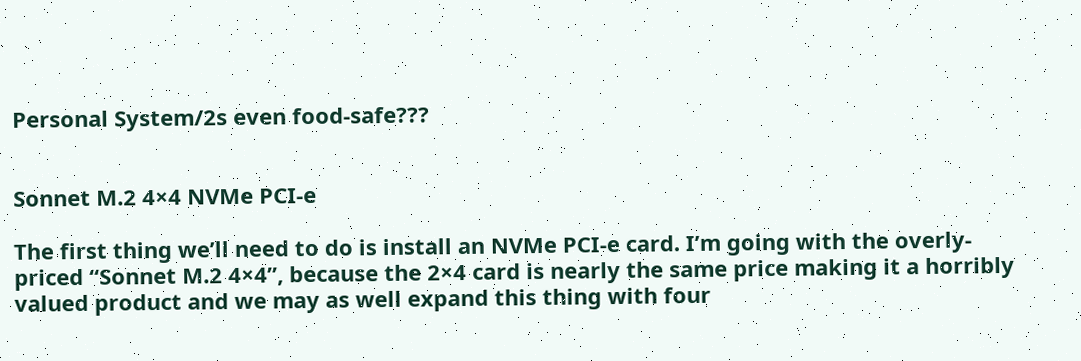Personal System/2s even food-safe???


Sonnet M.2 4×4 NVMe PCI-e

The first thing we’ll need to do is install an NVMe PCI-e card. I’m going with the overly-priced “Sonnet M.2 4×4”, because the 2×4 card is nearly the same price making it a horribly valued product and we may as well expand this thing with four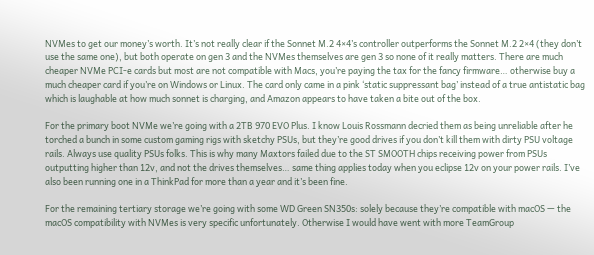NVMes to get our money’s worth. It’s not really clear if the Sonnet M.2 4×4’s controller outperforms the Sonnet M.2 2×4 (they don’t use the same one), but both operate on gen 3 and the NVMes themselves are gen 3 so none of it really matters. There are much cheaper NVMe PCI-e cards but most are not compatible with Macs, you’re paying the tax for the fancy firmware… otherwise buy a much cheaper card if you’re on Windows or Linux. The card only came in a pink ‘static suppressant bag’ instead of a true antistatic bag which is laughable at how much sonnet is charging, and Amazon appears to have taken a bite out of the box.

For the primary boot NVMe we’re going with a 2TB 970 EVO Plus. I know Louis Rossmann decried them as being unreliable after he torched a bunch in some custom gaming rigs with sketchy PSUs, but they’re good drives if you don’t kill them with dirty PSU voltage rails. Always use quality PSUs folks. This is why many Maxtors failed due to the ST SMOOTH chips receiving power from PSUs outputting higher than 12v, and not the drives themselves… same thing applies today when you eclipse 12v on your power rails. I’ve also been running one in a ThinkPad for more than a year and it’s been fine.

For the remaining tertiary storage we’re going with some WD Green SN350s: solely because they’re compatible with macOS — the macOS compatibility with NVMes is very specific unfortunately. Otherwise I would have went with more TeamGroup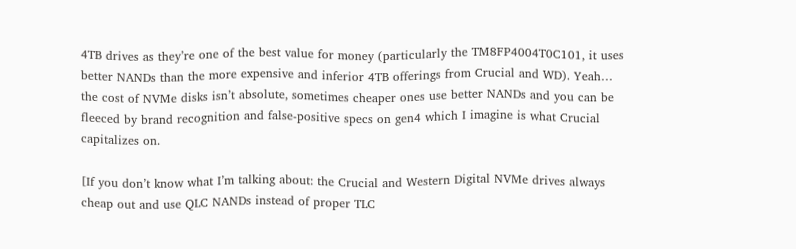4TB drives as they’re one of the best value for money (particularly the TM8FP4004T0C101, it uses better NANDs than the more expensive and inferior 4TB offerings from Crucial and WD). Yeah… the cost of NVMe disks isn’t absolute, sometimes cheaper ones use better NANDs and you can be fleeced by brand recognition and false-positive specs on gen4 which I imagine is what Crucial capitalizes on.

[If you don’t know what I’m talking about: the Crucial and Western Digital NVMe drives always cheap out and use QLC NANDs instead of proper TLC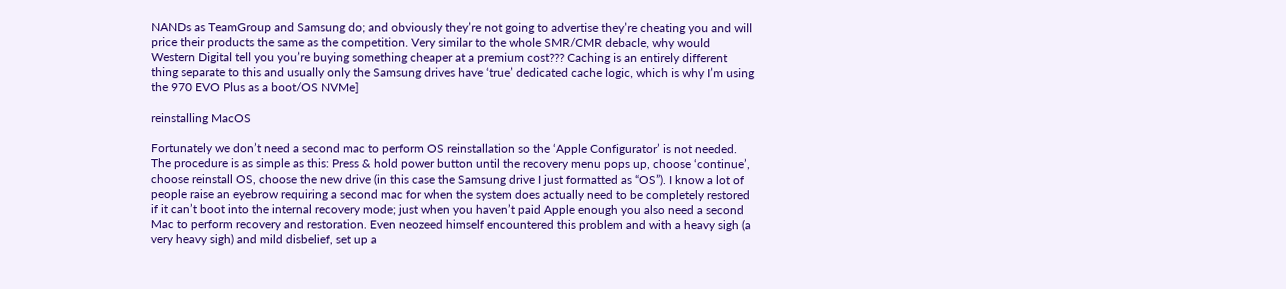NANDs as TeamGroup and Samsung do; and obviously they’re not going to advertise they’re cheating you and will price their products the same as the competition. Very similar to the whole SMR/CMR debacle, why would Western Digital tell you you’re buying something cheaper at a premium cost??? Caching is an entirely different thing separate to this and usually only the Samsung drives have ‘true’ dedicated cache logic, which is why I’m using the 970 EVO Plus as a boot/OS NVMe]

reinstalling MacOS

Fortunately we don’t need a second mac to perform OS reinstallation so the ‘Apple Configurator’ is not needed. The procedure is as simple as this: Press & hold power button until the recovery menu pops up, choose ‘continue’, choose reinstall OS, choose the new drive (in this case the Samsung drive I just formatted as “OS”). I know a lot of people raise an eyebrow requiring a second mac for when the system does actually need to be completely restored if it can’t boot into the internal recovery mode; just when you haven’t paid Apple enough you also need a second Mac to perform recovery and restoration. Even neozeed himself encountered this problem and with a heavy sigh (a very heavy sigh) and mild disbelief, set up a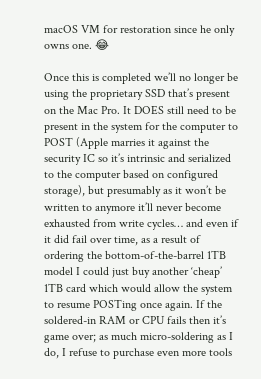macOS VM for restoration since he only owns one. 😂

Once this is completed we’ll no longer be using the proprietary SSD that’s present on the Mac Pro. It DOES still need to be present in the system for the computer to POST (Apple marries it against the security IC so it’s intrinsic and serialized to the computer based on configured storage), but presumably as it won’t be written to anymore it’ll never become exhausted from write cycles… and even if it did fail over time, as a result of ordering the bottom-of-the-barrel 1TB model I could just buy another ‘cheap’ 1TB card which would allow the system to resume POSTing once again. If the soldered-in RAM or CPU fails then it’s game over; as much micro-soldering as I do, I refuse to purchase even more tools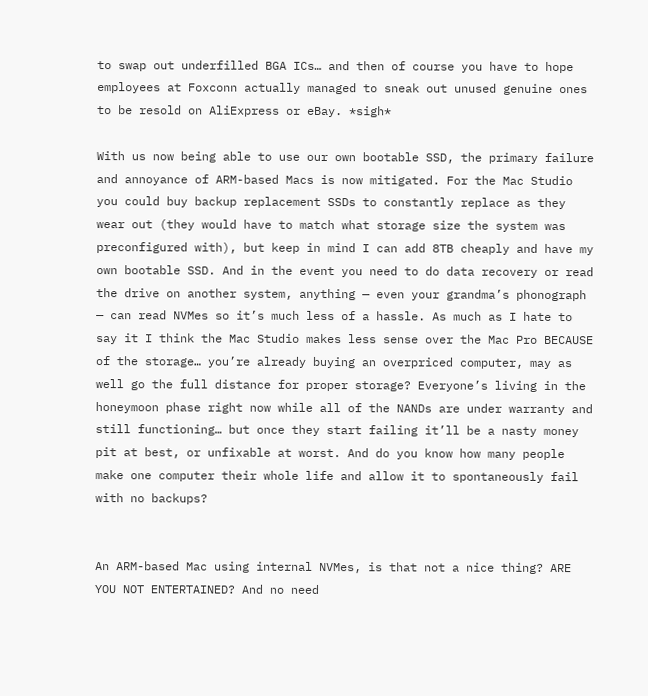to swap out underfilled BGA ICs… and then of course you have to hope employees at Foxconn actually managed to sneak out unused genuine ones to be resold on AliExpress or eBay. *sigh*

With us now being able to use our own bootable SSD, the primary failure and annoyance of ARM-based Macs is now mitigated. For the Mac Studio you could buy backup replacement SSDs to constantly replace as they wear out (they would have to match what storage size the system was preconfigured with), but keep in mind I can add 8TB cheaply and have my own bootable SSD. And in the event you need to do data recovery or read the drive on another system, anything — even your grandma’s phonograph — can read NVMes so it’s much less of a hassle. As much as I hate to say it I think the Mac Studio makes less sense over the Mac Pro BECAUSE of the storage… you’re already buying an overpriced computer, may as well go the full distance for proper storage? Everyone’s living in the honeymoon phase right now while all of the NANDs are under warranty and still functioning… but once they start failing it’ll be a nasty money pit at best, or unfixable at worst. And do you know how many people make one computer their whole life and allow it to spontaneously fail with no backups?


An ARM-based Mac using internal NVMes, is that not a nice thing? ARE YOU NOT ENTERTAINED? And no need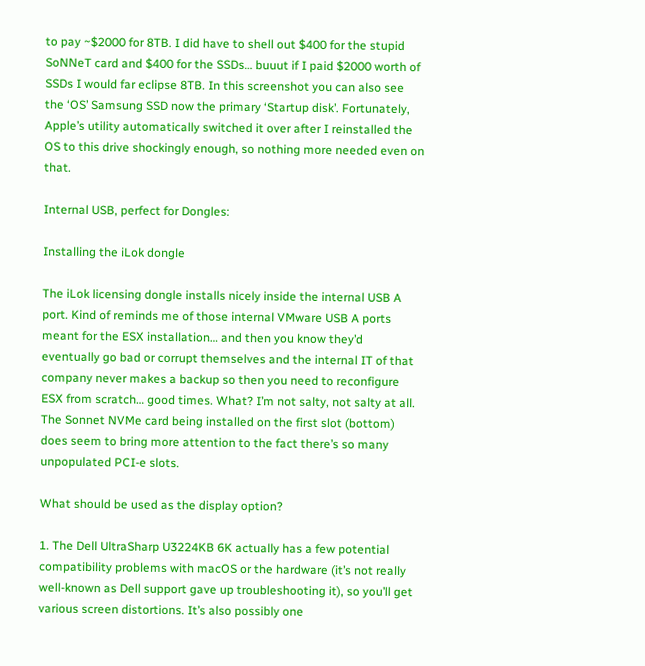to pay ~$2000 for 8TB. I did have to shell out $400 for the stupid SoNNeT card and $400 for the SSDs… buuut if I paid $2000 worth of SSDs I would far eclipse 8TB. In this screenshot you can also see the ‘OS’ Samsung SSD now the primary ‘Startup disk’. Fortunately, Apple’s utility automatically switched it over after I reinstalled the OS to this drive shockingly enough, so nothing more needed even on that.

Internal USB, perfect for Dongles:

Installing the iLok dongle

The iLok licensing dongle installs nicely inside the internal USB A port. Kind of reminds me of those internal VMware USB A ports meant for the ESX installation… and then you know they’d eventually go bad or corrupt themselves and the internal IT of that company never makes a backup so then you need to reconfigure ESX from scratch… good times. What? I’m not salty, not salty at all. The Sonnet NVMe card being installed on the first slot (bottom) does seem to bring more attention to the fact there’s so many unpopulated PCI-e slots.

What should be used as the display option?

1. The Dell UltraSharp U3224KB 6K actually has a few potential compatibility problems with macOS or the hardware (it’s not really well-known as Dell support gave up troubleshooting it), so you’ll get various screen distortions. It’s also possibly one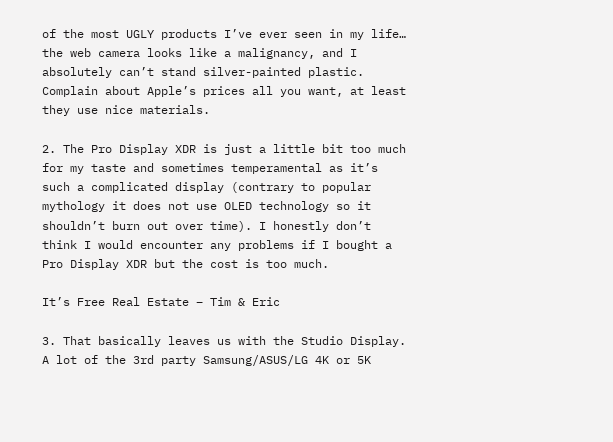of the most UGLY products I’ve ever seen in my life… the web camera looks like a malignancy, and I absolutely can’t stand silver-painted plastic. Complain about Apple’s prices all you want, at least they use nice materials.

2. The Pro Display XDR is just a little bit too much for my taste and sometimes temperamental as it’s such a complicated display (contrary to popular mythology it does not use OLED technology so it shouldn’t burn out over time). I honestly don’t think I would encounter any problems if I bought a Pro Display XDR but the cost is too much.

It’s Free Real Estate – Tim & Eric

3. That basically leaves us with the Studio Display. A lot of the 3rd party Samsung/ASUS/LG 4K or 5K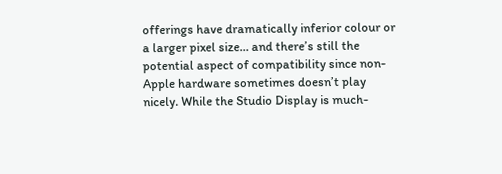offerings have dramatically inferior colour or a larger pixel size… and there’s still the potential aspect of compatibility since non-Apple hardware sometimes doesn’t play nicely. While the Studio Display is much-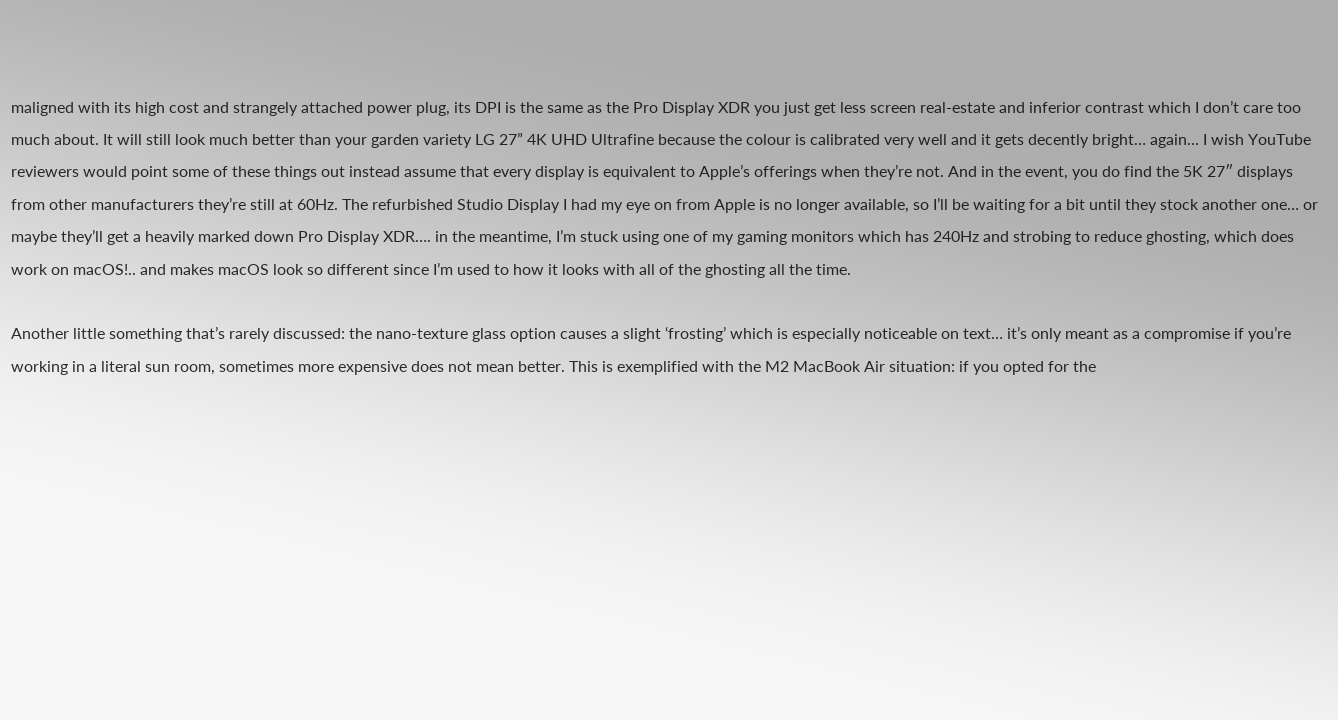maligned with its high cost and strangely attached power plug, its DPI is the same as the Pro Display XDR you just get less screen real-estate and inferior contrast which I don’t care too much about. It will still look much better than your garden variety LG 27” 4K UHD Ultrafine because the colour is calibrated very well and it gets decently bright… again… I wish YouTube reviewers would point some of these things out instead assume that every display is equivalent to Apple’s offerings when they’re not. And in the event, you do find the 5K 27″ displays from other manufacturers they’re still at 60Hz. The refurbished Studio Display I had my eye on from Apple is no longer available, so I’ll be waiting for a bit until they stock another one… or maybe they’ll get a heavily marked down Pro Display XDR…. in the meantime, I’m stuck using one of my gaming monitors which has 240Hz and strobing to reduce ghosting, which does work on macOS!.. and makes macOS look so different since I’m used to how it looks with all of the ghosting all the time.

Another little something that’s rarely discussed: the nano-texture glass option causes a slight ‘frosting’ which is especially noticeable on text… it’s only meant as a compromise if you’re working in a literal sun room, sometimes more expensive does not mean better. This is exemplified with the M2 MacBook Air situation: if you opted for the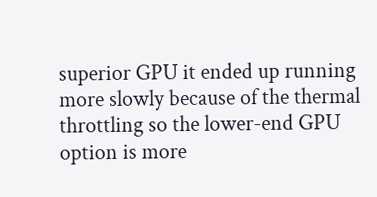superior GPU it ended up running more slowly because of the thermal throttling so the lower-end GPU option is more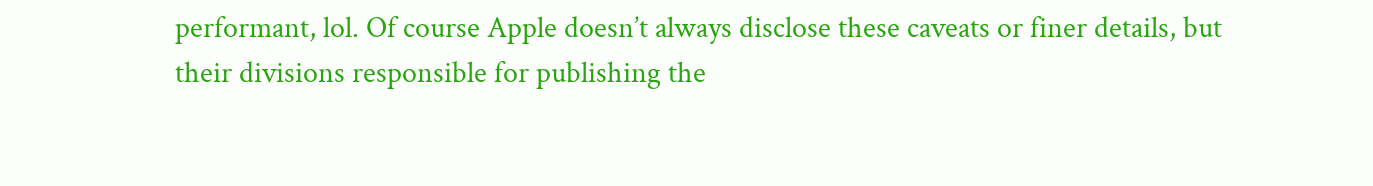performant, lol. Of course Apple doesn’t always disclose these caveats or finer details, but their divisions responsible for publishing the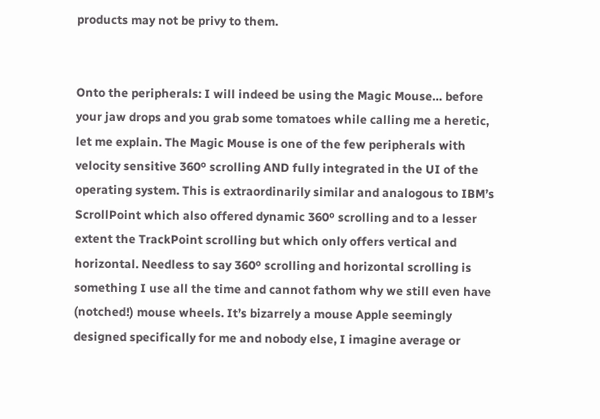products may not be privy to them.


Onto the peripherals: I will indeed be using the Magic Mouse… before your jaw drops and you grab some tomatoes while calling me a heretic, let me explain. The Magic Mouse is one of the few peripherals with velocity sensitive 360º scrolling AND fully integrated in the UI of the operating system. This is extraordinarily similar and analogous to IBM’s ScrollPoint which also offered dynamic 360º scrolling and to a lesser extent the TrackPoint scrolling but which only offers vertical and horizontal. Needless to say 360º scrolling and horizontal scrolling is something I use all the time and cannot fathom why we still even have (notched!) mouse wheels. It’s bizarrely a mouse Apple seemingly designed specifically for me and nobody else, I imagine average or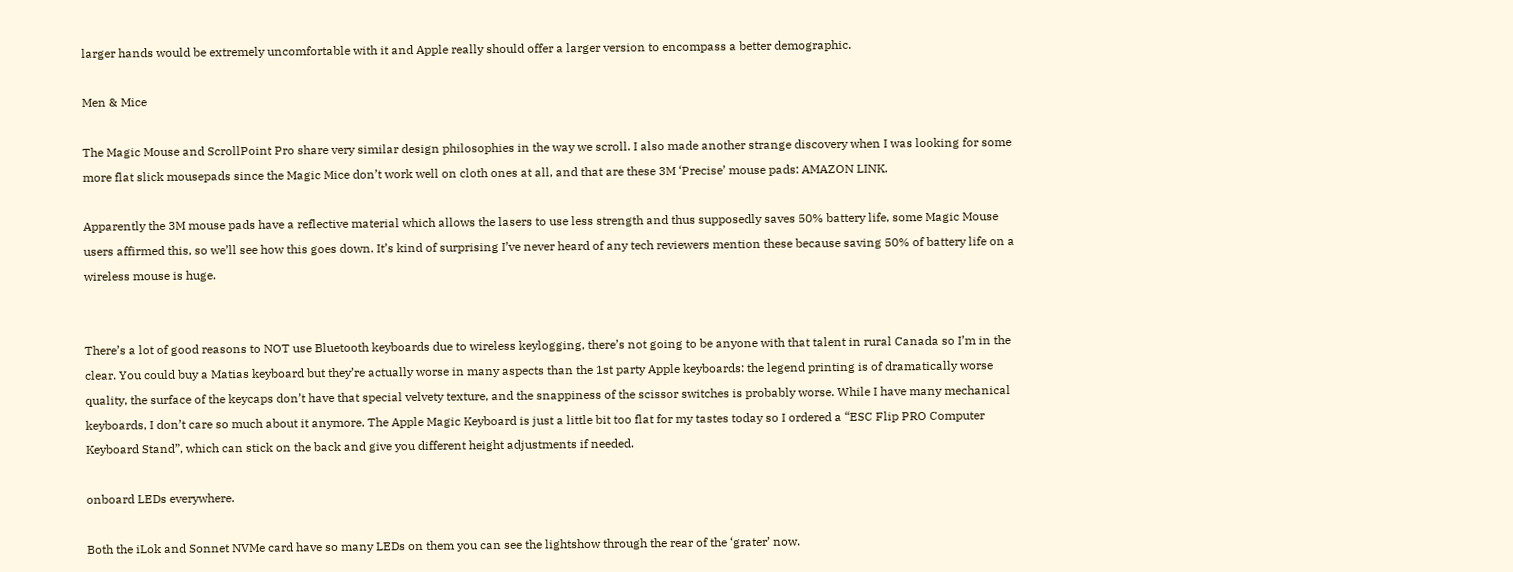larger hands would be extremely uncomfortable with it and Apple really should offer a larger version to encompass a better demographic.

Men & Mice

The Magic Mouse and ScrollPoint Pro share very similar design philosophies in the way we scroll. I also made another strange discovery when I was looking for some more flat slick mousepads since the Magic Mice don’t work well on cloth ones at all, and that are these 3M ‘Precise’ mouse pads: AMAZON LINK.

Apparently the 3M mouse pads have a reflective material which allows the lasers to use less strength and thus supposedly saves 50% battery life, some Magic Mouse users affirmed this, so we’ll see how this goes down. It’s kind of surprising I’ve never heard of any tech reviewers mention these because saving 50% of battery life on a wireless mouse is huge.


There’s a lot of good reasons to NOT use Bluetooth keyboards due to wireless keylogging, there’s not going to be anyone with that talent in rural Canada so I’m in the clear. You could buy a Matias keyboard but they’re actually worse in many aspects than the 1st party Apple keyboards: the legend printing is of dramatically worse quality, the surface of the keycaps don’t have that special velvety texture, and the snappiness of the scissor switches is probably worse. While I have many mechanical keyboards, I don’t care so much about it anymore. The Apple Magic Keyboard is just a little bit too flat for my tastes today so I ordered a “ESC Flip PRO Computer Keyboard Stand”, which can stick on the back and give you different height adjustments if needed.

onboard LEDs everywhere.

Both the iLok and Sonnet NVMe card have so many LEDs on them you can see the lightshow through the rear of the ‘grater’ now.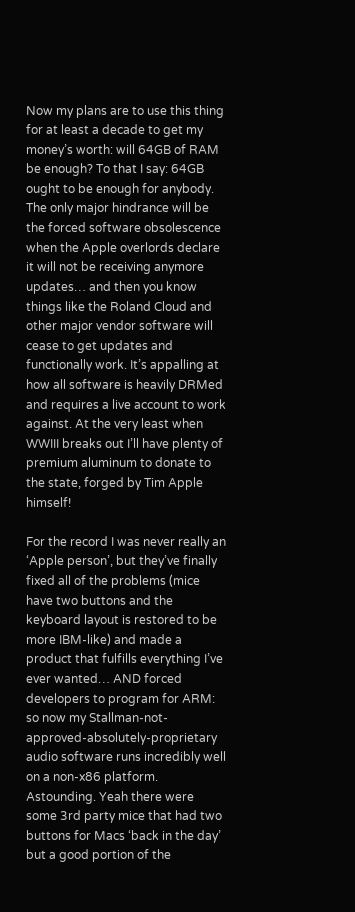Now my plans are to use this thing for at least a decade to get my money’s worth: will 64GB of RAM be enough? To that I say: 64GB ought to be enough for anybody. The only major hindrance will be the forced software obsolescence when the Apple overlords declare it will not be receiving anymore updates… and then you know things like the Roland Cloud and other major vendor software will cease to get updates and functionally work. It’s appalling at how all software is heavily DRMed and requires a live account to work against. At the very least when WWIII breaks out I’ll have plenty of premium aluminum to donate to the state, forged by Tim Apple himself!

For the record I was never really an ‘Apple person’, but they’ve finally fixed all of the problems (mice have two buttons and the keyboard layout is restored to be more IBM-like) and made a product that fulfills everything I’ve ever wanted… AND forced developers to program for ARM: so now my Stallman-not-approved-absolutely-proprietary audio software runs incredibly well on a non-x86 platform. Astounding. Yeah there were some 3rd party mice that had two buttons for Macs ‘back in the day’ but a good portion of the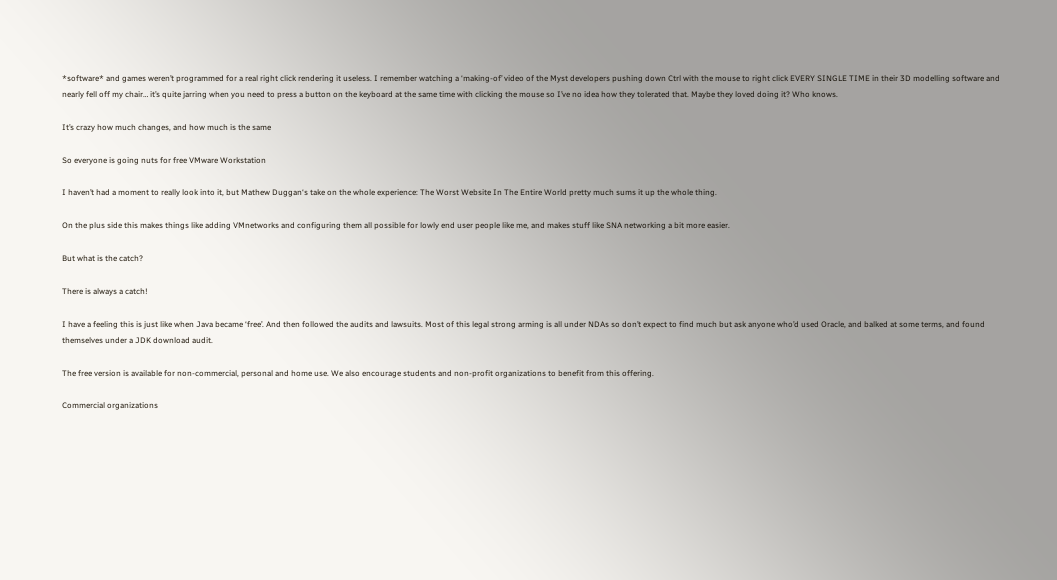*software* and games weren’t programmed for a real right click rendering it useless. I remember watching a ‘making-of’ video of the Myst developers pushing down Ctrl with the mouse to right click EVERY SINGLE TIME in their 3D modelling software and nearly fell off my chair… it’s quite jarring when you need to press a button on the keyboard at the same time with clicking the mouse so I’ve no idea how they tolerated that. Maybe they loved doing it? Who knows.

It’s crazy how much changes, and how much is the same

So everyone is going nuts for free VMware Workstation

I haven’t had a moment to really look into it, but Mathew Duggan‘s take on the whole experience: The Worst Website In The Entire World pretty much sums it up the whole thing.

On the plus side this makes things like adding VMnetworks and configuring them all possible for lowly end user people like me, and makes stuff like SNA networking a bit more easier.

But what is the catch?

There is always a catch!

I have a feeling this is just like when Java became ‘free’. And then followed the audits and lawsuits. Most of this legal strong arming is all under NDAs so don’t expect to find much but ask anyone who’d used Oracle, and balked at some terms, and found themselves under a JDK download audit.

The free version is available for non-commercial, personal and home use. We also encourage students and non-profit organizations to benefit from this offering.

Commercial organizations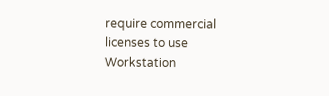require commercial licenses to use Workstation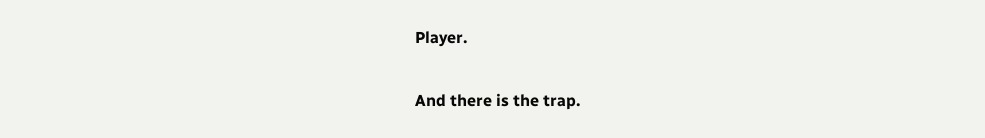Player.

And there is the trap.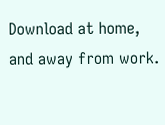Download at home, and away from work.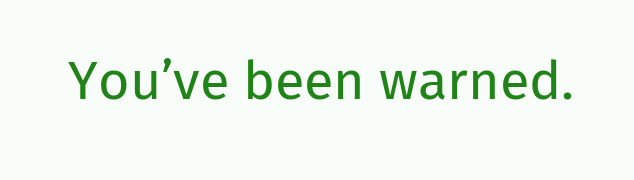You’ve been warned.